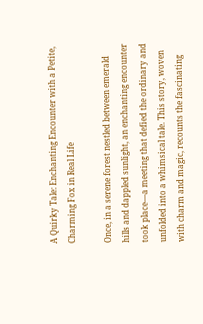A Quirky Tale: Enchanting Encounter with a Petite, Charming Fox in Real Life

Once, in a serene forest nestled between emerald hills and dappled sunlight, an enchanting encounter took place—a meeting that defied the ordinary and unfolded into a whimsical tale. This story, woven with charm and magic, recounts the fascinating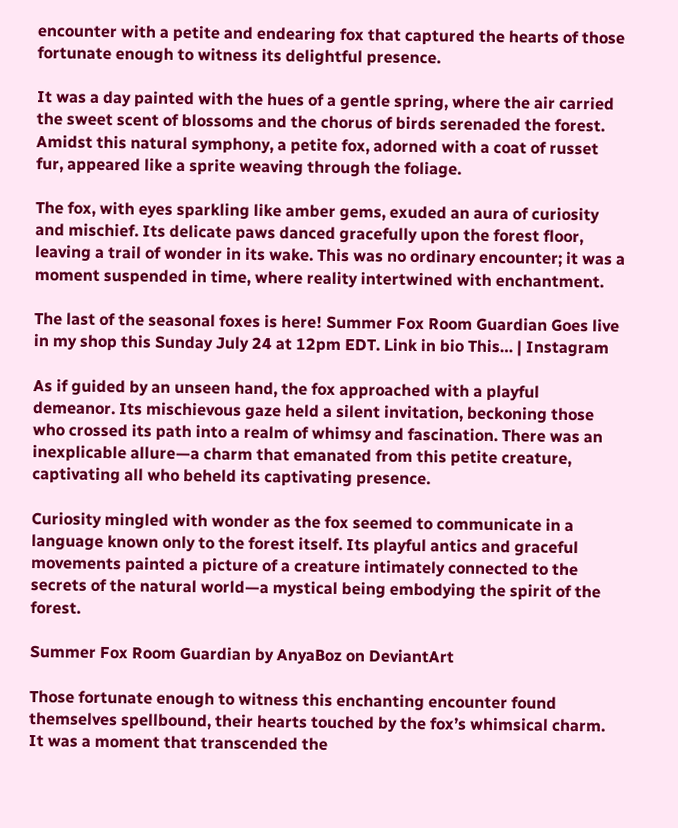encounter with a petite and endearing fox that captured the hearts of those fortunate enough to witness its delightful presence.

It was a day painted with the hues of a gentle spring, where the air carried the sweet scent of blossoms and the chorus of birds serenaded the forest. Amidst this natural symphony, a petite fox, adorned with a coat of russet fur, appeared like a sprite weaving through the foliage.

The fox, with eyes sparkling like amber gems, exuded an aura of curiosity and mischief. Its delicate paws danced gracefully upon the forest floor, leaving a trail of wonder in its wake. This was no ordinary encounter; it was a moment suspended in time, where reality intertwined with enchantment.

The last of the seasonal foxes is here! Summer Fox Room Guardian Goes live in my shop this Sunday July 24 at 12pm EDT. Link in bio This… | Instagram

As if guided by an unseen hand, the fox approached with a playful demeanor. Its mischievous gaze held a silent invitation, beckoning those who crossed its path into a realm of whimsy and fascination. There was an inexplicable allure—a charm that emanated from this petite creature, captivating all who beheld its captivating presence.

Curiosity mingled with wonder as the fox seemed to communicate in a language known only to the forest itself. Its playful antics and graceful movements painted a picture of a creature intimately connected to the secrets of the natural world—a mystical being embodying the spirit of the forest.

Summer Fox Room Guardian by AnyaBoz on DeviantArt

Those fortunate enough to witness this enchanting encounter found themselves spellbound, their hearts touched by the fox’s whimsical charm. It was a moment that transcended the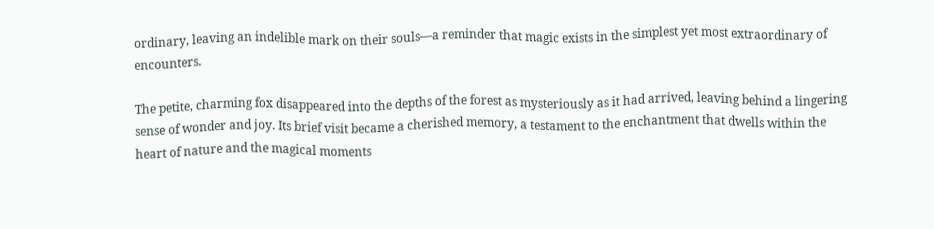ordinary, leaving an indelible mark on their souls—a reminder that magic exists in the simplest yet most extraordinary of encounters.

The petite, charming fox disappeared into the depths of the forest as mysteriously as it had arrived, leaving behind a lingering sense of wonder and joy. Its brief visit became a cherished memory, a testament to the enchantment that dwells within the heart of nature and the magical moments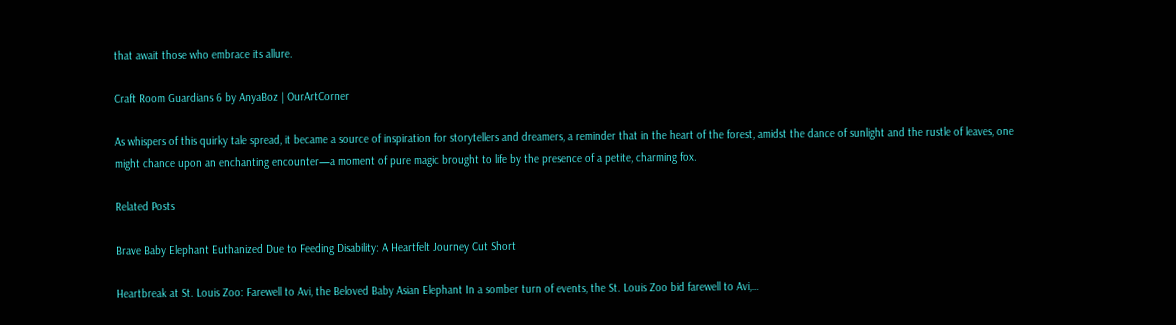that await those who embrace its allure.

Craft Room Guardians 6 by AnyaBoz | OurArtCorner

As whispers of this quirky tale spread, it became a source of inspiration for storytellers and dreamers, a reminder that in the heart of the forest, amidst the dance of sunlight and the rustle of leaves, one might chance upon an enchanting encounter—a moment of pure magic brought to life by the presence of a petite, charming fox.

Related Posts

Brave Baby Elephant Euthanized Due to Feeding Disability: A Heartfelt Journey Cut Short

Heartbreak at St. Louis Zoo: Farewell to Avi, the Beloved Baby Asian Elephant In a somber turn of events, the St. Louis Zoo bid farewell to Avi,…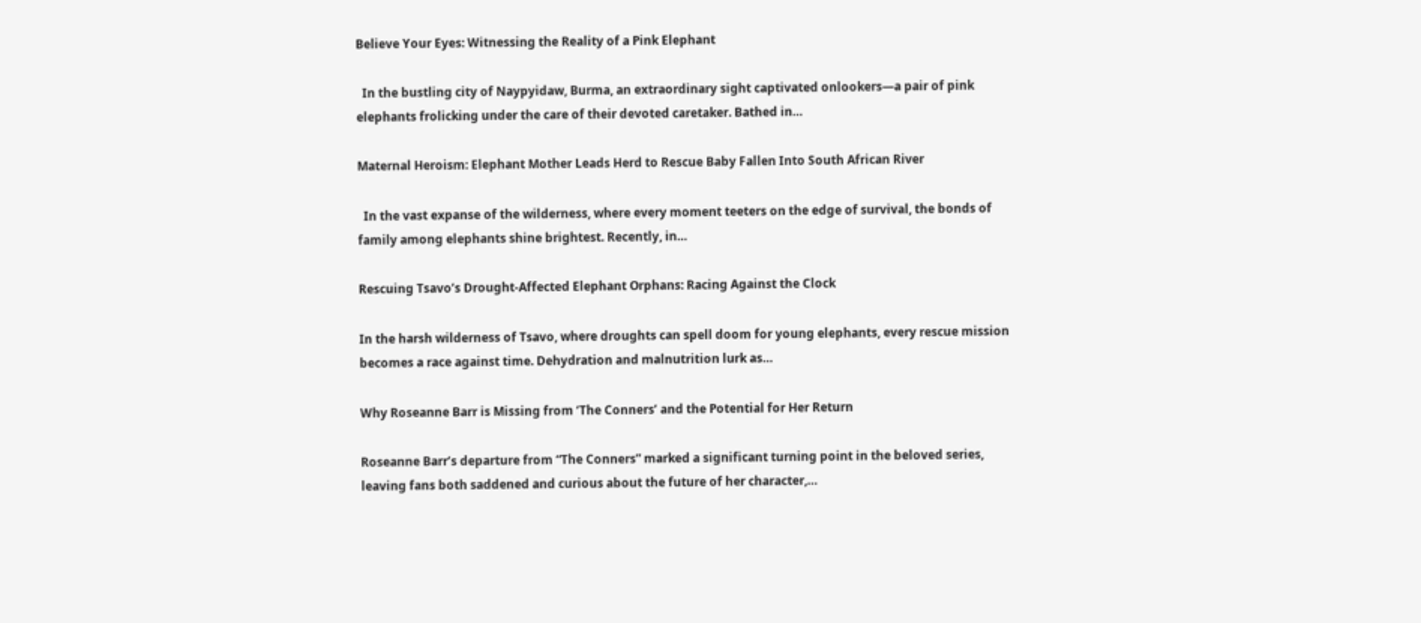Believe Your Eyes: Witnessing the Reality of a Pink Elephant

  In the bustling city of Naypyidaw, Burma, an extraordinary sight captivated onlookers—a pair of pink elephants frolicking under the care of their devoted caretaker. Bathed in…

Maternal Heroism: Elephant Mother Leads Herd to Rescue Baby Fallen Into South African River

  In the vast expanse of the wilderness, where every moment teeters on the edge of survival, the bonds of family among elephants shine brightest. Recently, in…

Rescuing Tsavo’s Drought-Affected Elephant Orphans: Racing Against the Clock

In the harsh wilderness of Tsavo, where droughts can spell doom for young elephants, every rescue mission becomes a race against time. Dehydration and malnutrition lurk as…

Why Roseanne Barr is Missing from ‘The Conners’ and the Potential for Her Return

Roseanne Barr’s departure from “The Conners” marked a significant turning point in the beloved series, leaving fans both saddened and curious about the future of her character,…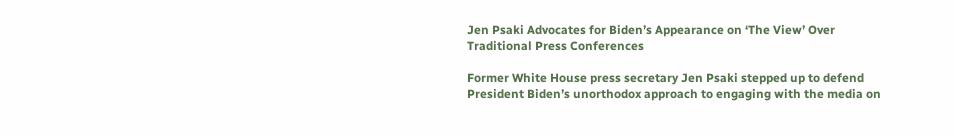Jen Psaki Advocates for Biden’s Appearance on ‘The View’ Over Traditional Press Conferences

Former White House press secretary Jen Psaki stepped up to defend President Biden’s unorthodox approach to engaging with the media on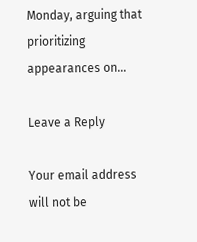Monday, arguing that prioritizing appearances on…

Leave a Reply

Your email address will not be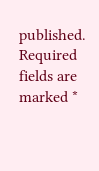published. Required fields are marked *